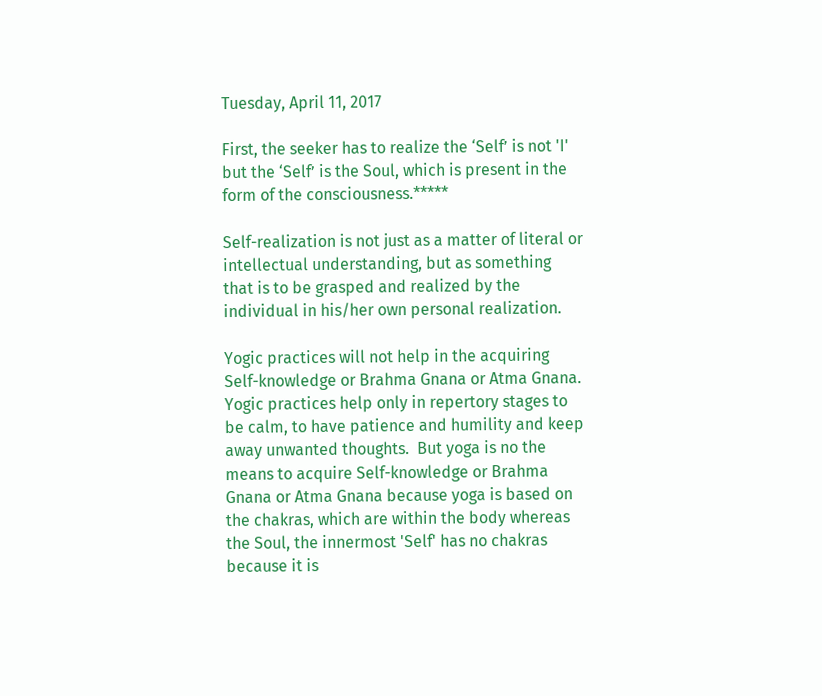Tuesday, April 11, 2017

First, the seeker has to realize the ‘Self’ is not 'I' but the ‘Self’ is the Soul, which is present in the form of the consciousness.*****

Self-realization is not just as a matter of literal or intellectual understanding, but as something that is to be grasped and realized by the individual in his/her own personal realization.

Yogic practices will not help in the acquiring Self-knowledge or Brahma Gnana or Atma Gnana. Yogic practices help only in repertory stages to be calm, to have patience and humility and keep away unwanted thoughts.  But yoga is no the means to acquire Self-knowledge or Brahma Gnana or Atma Gnana because yoga is based on the chakras, which are within the body whereas the Soul, the innermost 'Self' has no chakras because it is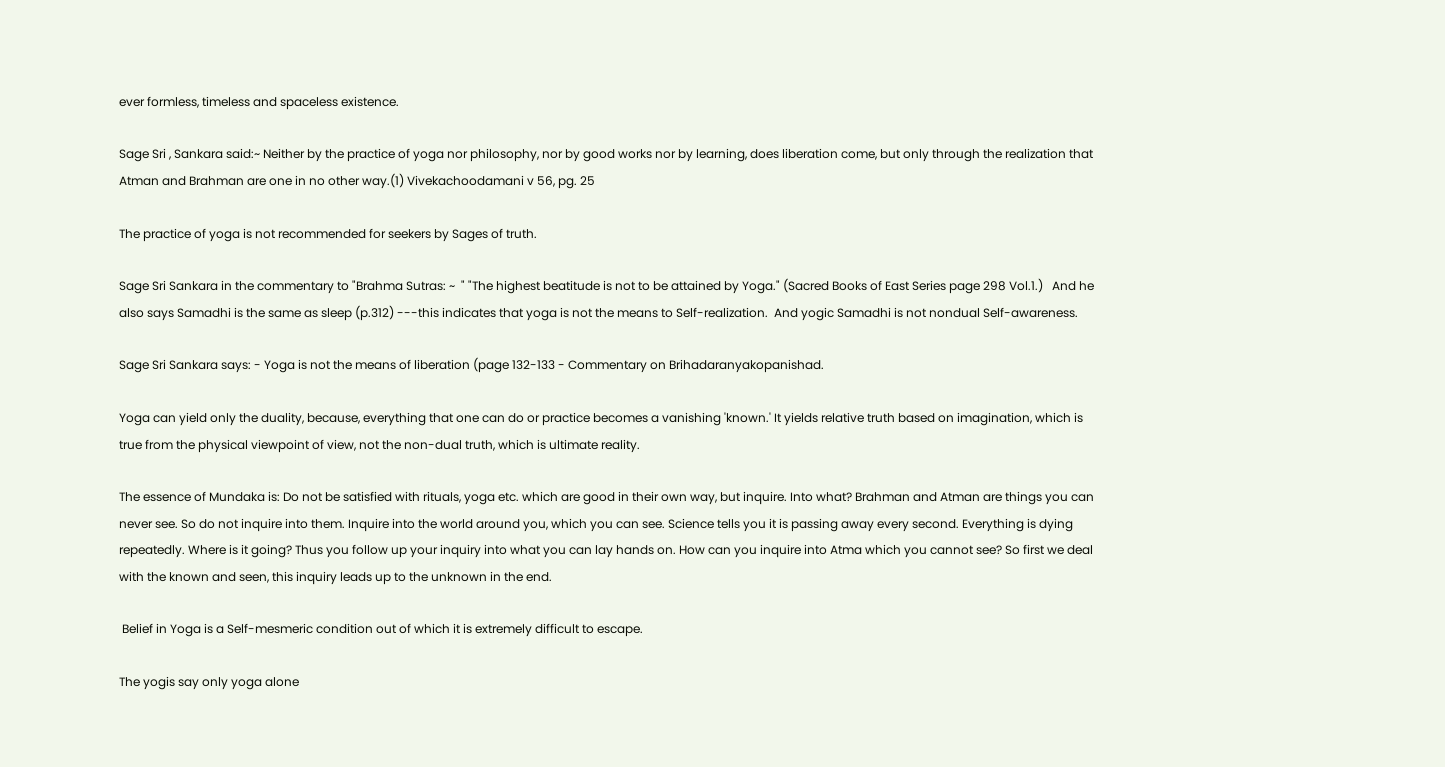ever formless, timeless and spaceless existence.

Sage Sri , Sankara said:~ Neither by the practice of yoga nor philosophy, nor by good works nor by learning, does liberation come, but only through the realization that Atman and Brahman are one in no other way.(1) Vivekachoodamani v 56, pg. 25

The practice of yoga is not recommended for seekers by Sages of truth.

Sage Sri Sankara in the commentary to "Brahma Sutras: ~  " "The highest beatitude is not to be attained by Yoga." (Sacred Books of East Series page 298 Vol.1.)   And he also says Samadhi is the same as sleep (p.312) ---this indicates that yoga is not the means to Self-realization.  And yogic Samadhi is not nondual Self-awareness.

Sage Sri Sankara says: - Yoga is not the means of liberation (page 132-133 - Commentary on Brihadaranyakopanishad.

Yoga can yield only the duality, because, everything that one can do or practice becomes a vanishing 'known.' It yields relative truth based on imagination, which is true from the physical viewpoint of view, not the non-dual truth, which is ultimate reality.

The essence of Mundaka is: Do not be satisfied with rituals, yoga etc. which are good in their own way, but inquire. Into what? Brahman and Atman are things you can never see. So do not inquire into them. Inquire into the world around you, which you can see. Science tells you it is passing away every second. Everything is dying repeatedly. Where is it going? Thus you follow up your inquiry into what you can lay hands on. How can you inquire into Atma which you cannot see? So first we deal with the known and seen, this inquiry leads up to the unknown in the end.

 Belief in Yoga is a Self-mesmeric condition out of which it is extremely difficult to escape.

The yogis say only yoga alone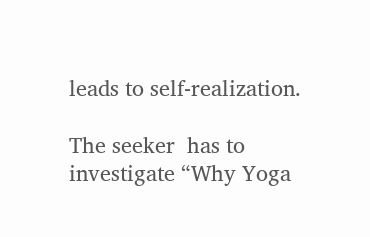leads to self-realization.

The seeker  has to investigate “Why Yoga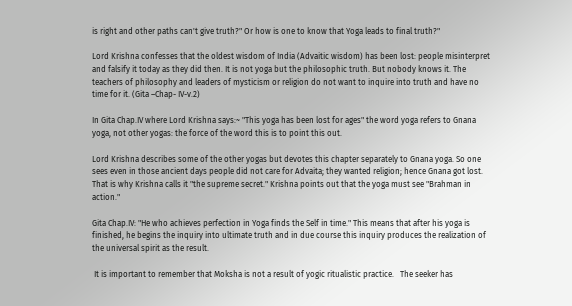is right and other paths can't give truth?" Or how is one to know that Yoga leads to final truth?"

Lord Krishna confesses that the oldest wisdom of India (Advaitic wisdom) has been lost: people misinterpret and falsify it today as they did then. It is not yoga but the philosophic truth. But nobody knows it. The teachers of philosophy and leaders of mysticism or religion do not want to inquire into truth and have no time for it. (Gita –Chap- IV-v.2)

In Gita Chap.IV where Lord Krishna says:~ "This yoga has been lost for ages" the word yoga refers to Gnana yoga, not other yogas: the force of the word this is to point this out.

Lord Krishna describes some of the other yogas but devotes this chapter separately to Gnana yoga. So one sees even in those ancient days people did not care for Advaita; they wanted religion; hence Gnana got lost. That is why Krishna calls it "the supreme secret." Krishna points out that the yoga must see "Brahman in action."

Gita Chap.IV: "He who achieves perfection in Yoga finds the Self in time." This means that after his yoga is finished, he begins the inquiry into ultimate truth and in due course this inquiry produces the realization of the universal spirit as the result.

 It is important to remember that Moksha is not a result of yogic ritualistic practice.   The seeker has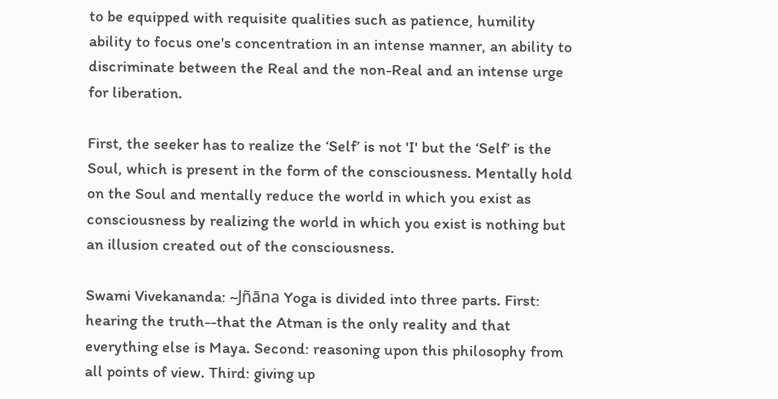to be equipped with requisite qualities such as patience, humility ability to focus one's concentration in an intense manner, an ability to discriminate between the Real and the non-Real and an intense urge for liberation.

First, the seeker has to realize the ‘Self’ is not 'I' but the ‘Self’ is the Soul, which is present in the form of the consciousness. Mentally hold on the Soul and mentally reduce the world in which you exist as consciousness by realizing the world in which you exist is nothing but an illusion created out of the consciousness.

Swami Vivekananda: ~Jñāna Yoga is divided into three parts. First: hearing the truth--that the Atman is the only reality and that everything else is Maya. Second: reasoning upon this philosophy from all points of view. Third: giving up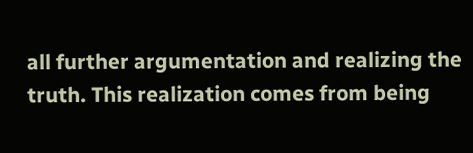all further argumentation and realizing the truth. This realization comes from being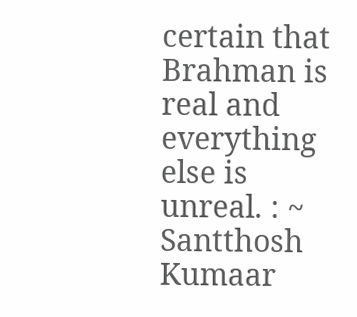certain that Brahman is real and everything else is unreal. : ~ Santthosh Kumaar